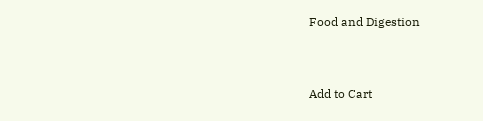Food and Digestion


Add to Cart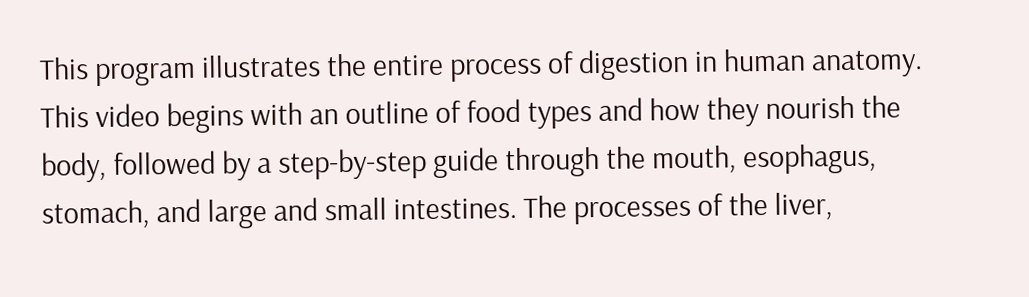This program illustrates the entire process of digestion in human anatomy. This video begins with an outline of food types and how they nourish the body, followed by a step-by-step guide through the mouth, esophagus, stomach, and large and small intestines. The processes of the liver,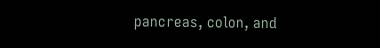pancreas, colon, and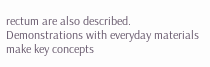rectum are also described. Demonstrations with everyday materials make key concepts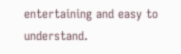entertaining and easy to understand.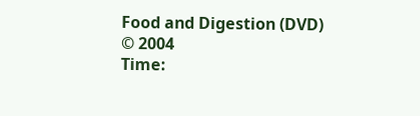Food and Digestion (DVD)
© 2004
Time: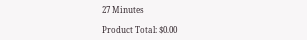27 Minutes

Product Total: $0.00